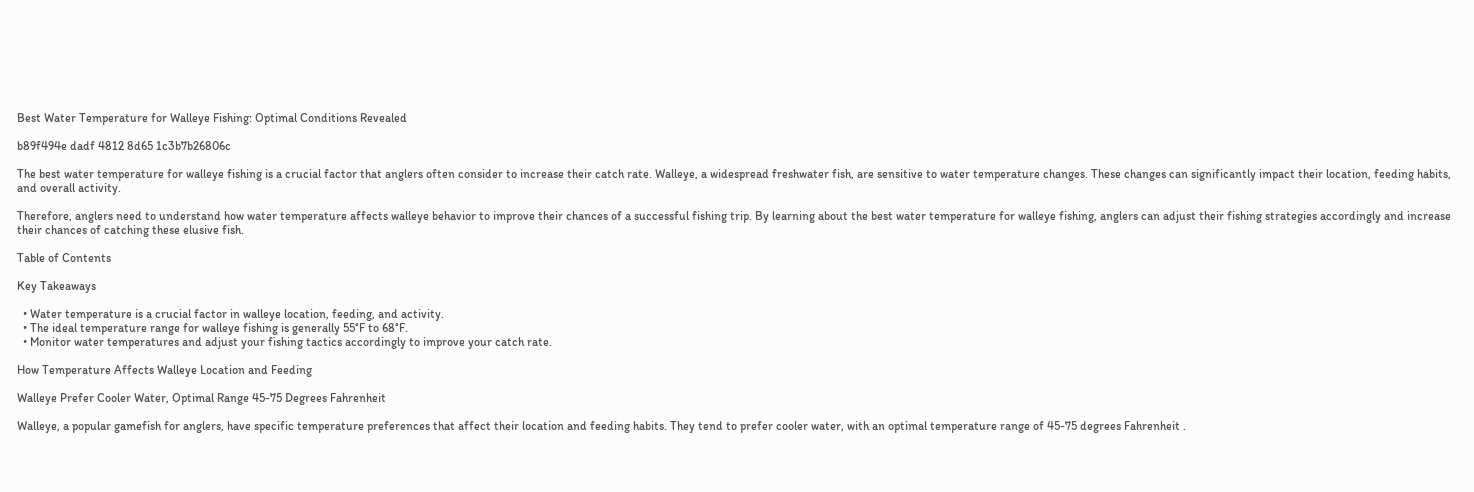Best Water Temperature for Walleye Fishing: Optimal Conditions Revealed

b89f494e dadf 4812 8d65 1c3b7b26806c

The best water temperature for walleye fishing is a crucial factor that anglers often consider to increase their catch rate. Walleye, a widespread freshwater fish, are sensitive to water temperature changes. These changes can significantly impact their location, feeding habits, and overall activity.

Therefore, anglers need to understand how water temperature affects walleye behavior to improve their chances of a successful fishing trip. By learning about the best water temperature for walleye fishing, anglers can adjust their fishing strategies accordingly and increase their chances of catching these elusive fish.

Table of Contents

Key Takeaways

  • Water temperature is a crucial factor in walleye location, feeding, and activity.
  • The ideal temperature range for walleye fishing is generally 55°F to 68°F.
  • Monitor water temperatures and adjust your fishing tactics accordingly to improve your catch rate.

How Temperature Affects Walleye Location and Feeding

Walleye Prefer Cooler Water, Optimal Range 45-75 Degrees Fahrenheit

Walleye, a popular gamefish for anglers, have specific temperature preferences that affect their location and feeding habits. They tend to prefer cooler water, with an optimal temperature range of 45-75 degrees Fahrenheit .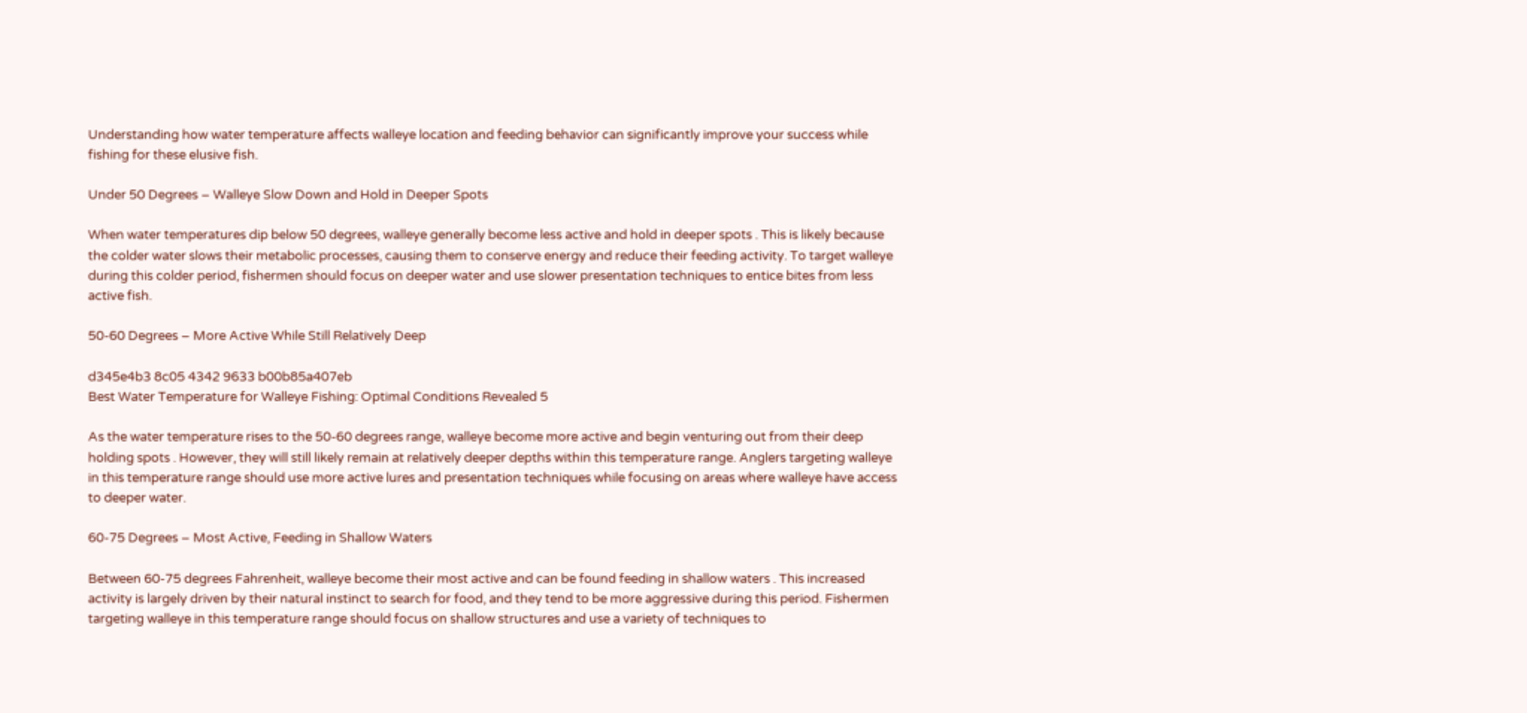Understanding how water temperature affects walleye location and feeding behavior can significantly improve your success while fishing for these elusive fish.

Under 50 Degrees – Walleye Slow Down and Hold in Deeper Spots

When water temperatures dip below 50 degrees, walleye generally become less active and hold in deeper spots . This is likely because the colder water slows their metabolic processes, causing them to conserve energy and reduce their feeding activity. To target walleye during this colder period, fishermen should focus on deeper water and use slower presentation techniques to entice bites from less active fish.

50-60 Degrees – More Active While Still Relatively Deep

d345e4b3 8c05 4342 9633 b00b85a407eb
Best Water Temperature for Walleye Fishing: Optimal Conditions Revealed 5

As the water temperature rises to the 50-60 degrees range, walleye become more active and begin venturing out from their deep holding spots . However, they will still likely remain at relatively deeper depths within this temperature range. Anglers targeting walleye in this temperature range should use more active lures and presentation techniques while focusing on areas where walleye have access to deeper water.

60-75 Degrees – Most Active, Feeding in Shallow Waters

Between 60-75 degrees Fahrenheit, walleye become their most active and can be found feeding in shallow waters . This increased activity is largely driven by their natural instinct to search for food, and they tend to be more aggressive during this period. Fishermen targeting walleye in this temperature range should focus on shallow structures and use a variety of techniques to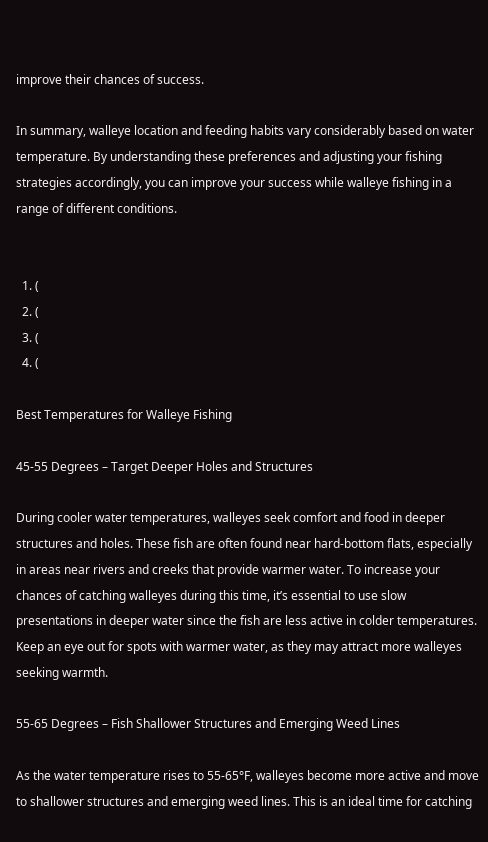improve their chances of success.

In summary, walleye location and feeding habits vary considerably based on water temperature. By understanding these preferences and adjusting your fishing strategies accordingly, you can improve your success while walleye fishing in a range of different conditions.


  1. (
  2. (
  3. (
  4. (

Best Temperatures for Walleye Fishing

45-55 Degrees – Target Deeper Holes and Structures

During cooler water temperatures, walleyes seek comfort and food in deeper structures and holes. These fish are often found near hard-bottom flats, especially in areas near rivers and creeks that provide warmer water. To increase your chances of catching walleyes during this time, it’s essential to use slow presentations in deeper water since the fish are less active in colder temperatures. Keep an eye out for spots with warmer water, as they may attract more walleyes seeking warmth.

55-65 Degrees – Fish Shallower Structures and Emerging Weed Lines

As the water temperature rises to 55-65°F, walleyes become more active and move to shallower structures and emerging weed lines. This is an ideal time for catching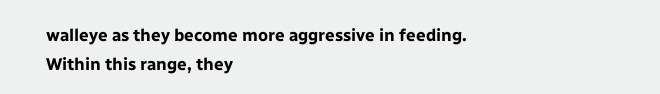walleye as they become more aggressive in feeding. Within this range, they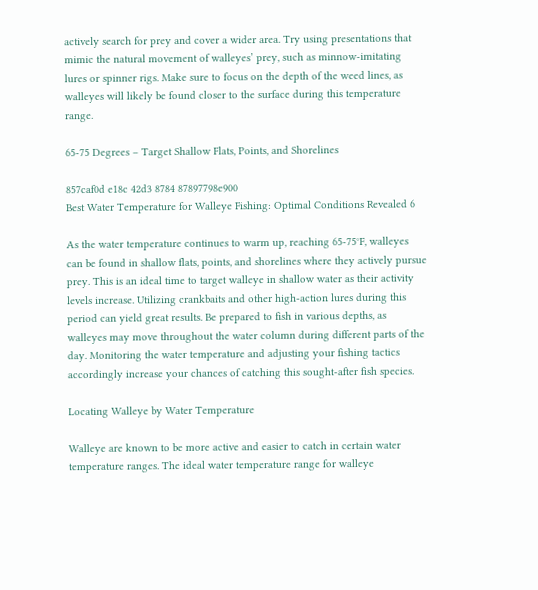actively search for prey and cover a wider area. Try using presentations that mimic the natural movement of walleyes’ prey, such as minnow-imitating lures or spinner rigs. Make sure to focus on the depth of the weed lines, as walleyes will likely be found closer to the surface during this temperature range.

65-75 Degrees – Target Shallow Flats, Points, and Shorelines

857caf0d e18c 42d3 8784 87897798e900
Best Water Temperature for Walleye Fishing: Optimal Conditions Revealed 6

As the water temperature continues to warm up, reaching 65-75°F, walleyes can be found in shallow flats, points, and shorelines where they actively pursue prey. This is an ideal time to target walleye in shallow water as their activity levels increase. Utilizing crankbaits and other high-action lures during this period can yield great results. Be prepared to fish in various depths, as walleyes may move throughout the water column during different parts of the day. Monitoring the water temperature and adjusting your fishing tactics accordingly increase your chances of catching this sought-after fish species.

Locating Walleye by Water Temperature

Walleye are known to be more active and easier to catch in certain water temperature ranges. The ideal water temperature range for walleye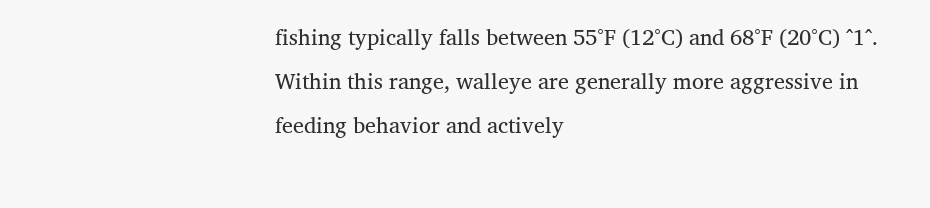fishing typically falls between 55°F (12°C) and 68°F (20°C) ^1^. Within this range, walleye are generally more aggressive in feeding behavior and actively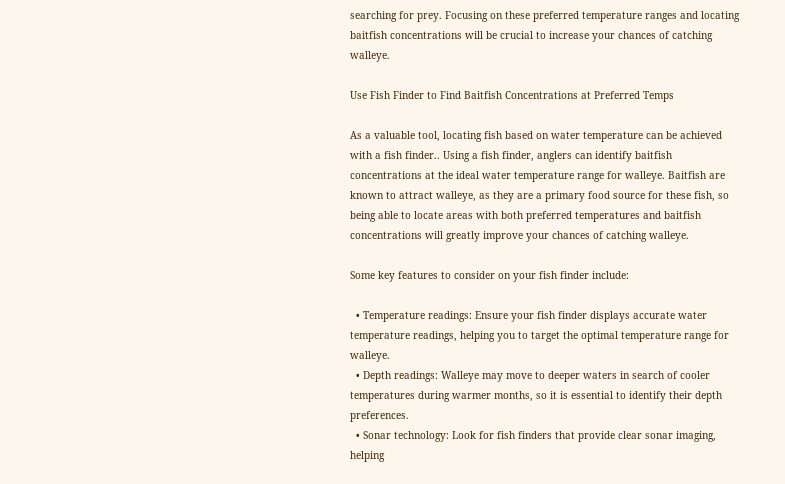searching for prey. Focusing on these preferred temperature ranges and locating baitfish concentrations will be crucial to increase your chances of catching walleye.

Use Fish Finder to Find Baitfish Concentrations at Preferred Temps

As a valuable tool, locating fish based on water temperature can be achieved with a fish finder.. Using a fish finder, anglers can identify baitfish concentrations at the ideal water temperature range for walleye. Baitfish are known to attract walleye, as they are a primary food source for these fish, so being able to locate areas with both preferred temperatures and baitfish concentrations will greatly improve your chances of catching walleye.

Some key features to consider on your fish finder include:

  • Temperature readings: Ensure your fish finder displays accurate water temperature readings, helping you to target the optimal temperature range for walleye.
  • Depth readings: Walleye may move to deeper waters in search of cooler temperatures during warmer months, so it is essential to identify their depth preferences.
  • Sonar technology: Look for fish finders that provide clear sonar imaging, helping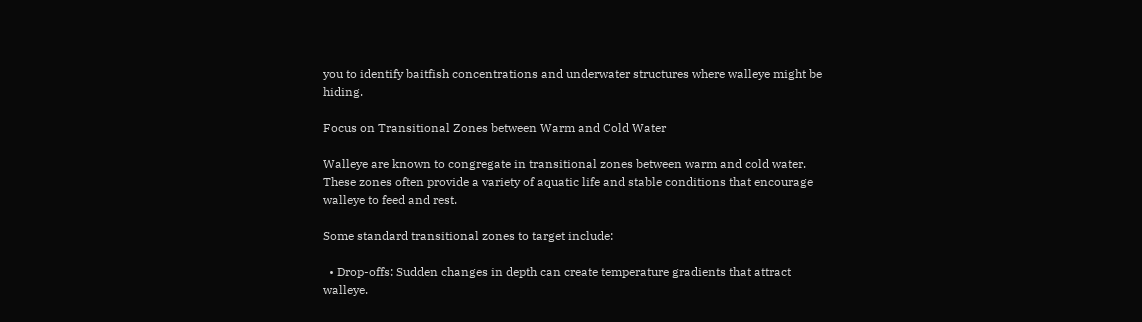you to identify baitfish concentrations and underwater structures where walleye might be hiding.

Focus on Transitional Zones between Warm and Cold Water

Walleye are known to congregate in transitional zones between warm and cold water. These zones often provide a variety of aquatic life and stable conditions that encourage walleye to feed and rest.

Some standard transitional zones to target include:

  • Drop-offs: Sudden changes in depth can create temperature gradients that attract walleye.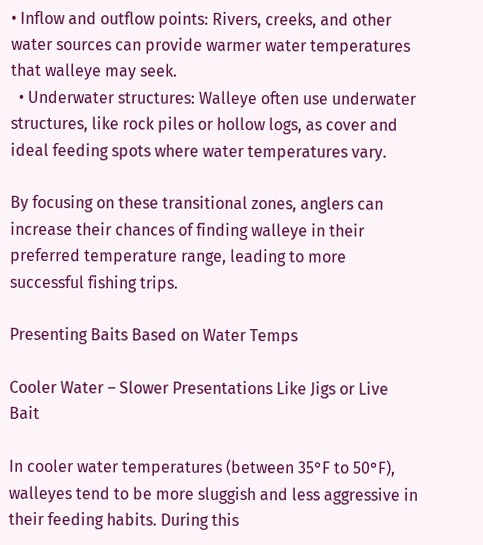• Inflow and outflow points: Rivers, creeks, and other water sources can provide warmer water temperatures that walleye may seek.
  • Underwater structures: Walleye often use underwater structures, like rock piles or hollow logs, as cover and ideal feeding spots where water temperatures vary.

By focusing on these transitional zones, anglers can increase their chances of finding walleye in their preferred temperature range, leading to more successful fishing trips.

Presenting Baits Based on Water Temps

Cooler Water – Slower Presentations Like Jigs or Live Bait

In cooler water temperatures (between 35°F to 50°F), walleyes tend to be more sluggish and less aggressive in their feeding habits. During this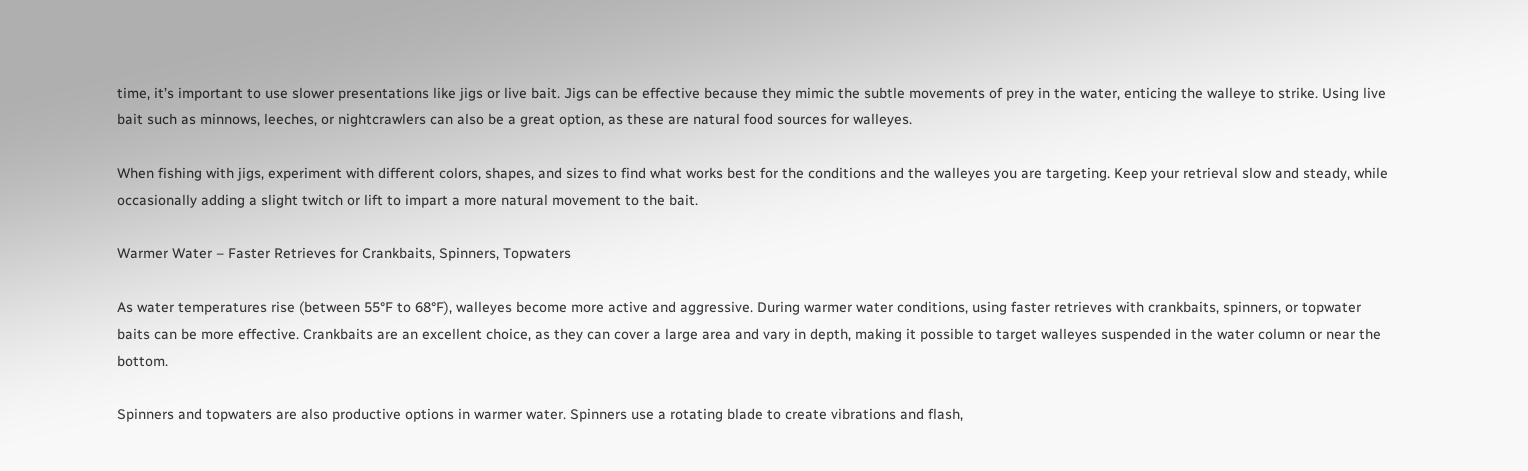time, it’s important to use slower presentations like jigs or live bait. Jigs can be effective because they mimic the subtle movements of prey in the water, enticing the walleye to strike. Using live bait such as minnows, leeches, or nightcrawlers can also be a great option, as these are natural food sources for walleyes.

When fishing with jigs, experiment with different colors, shapes, and sizes to find what works best for the conditions and the walleyes you are targeting. Keep your retrieval slow and steady, while occasionally adding a slight twitch or lift to impart a more natural movement to the bait.

Warmer Water – Faster Retrieves for Crankbaits, Spinners, Topwaters

As water temperatures rise (between 55°F to 68°F), walleyes become more active and aggressive. During warmer water conditions, using faster retrieves with crankbaits, spinners, or topwater baits can be more effective. Crankbaits are an excellent choice, as they can cover a large area and vary in depth, making it possible to target walleyes suspended in the water column or near the bottom.

Spinners and topwaters are also productive options in warmer water. Spinners use a rotating blade to create vibrations and flash,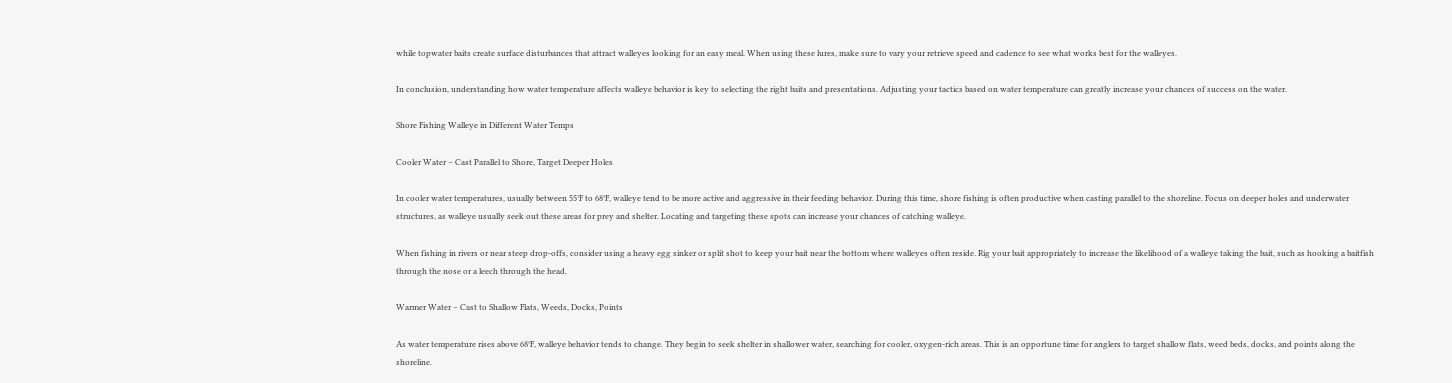while topwater baits create surface disturbances that attract walleyes looking for an easy meal. When using these lures, make sure to vary your retrieve speed and cadence to see what works best for the walleyes.

In conclusion, understanding how water temperature affects walleye behavior is key to selecting the right baits and presentations. Adjusting your tactics based on water temperature can greatly increase your chances of success on the water.

Shore Fishing Walleye in Different Water Temps

Cooler Water – Cast Parallel to Shore, Target Deeper Holes

In cooler water temperatures, usually between 55°F to 68°F, walleye tend to be more active and aggressive in their feeding behavior. During this time, shore fishing is often productive when casting parallel to the shoreline. Focus on deeper holes and underwater structures, as walleye usually seek out these areas for prey and shelter. Locating and targeting these spots can increase your chances of catching walleye.

When fishing in rivers or near steep drop-offs, consider using a heavy egg sinker or split shot to keep your bait near the bottom where walleyes often reside. Rig your bait appropriately to increase the likelihood of a walleye taking the bait, such as hooking a baitfish through the nose or a leech through the head.

Warmer Water – Cast to Shallow Flats, Weeds, Docks, Points

As water temperature rises above 68°F, walleye behavior tends to change. They begin to seek shelter in shallower water, searching for cooler, oxygen-rich areas. This is an opportune time for anglers to target shallow flats, weed beds, docks, and points along the shoreline.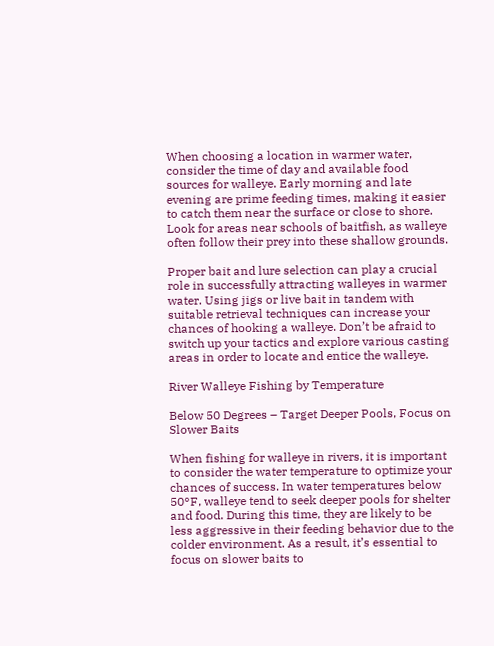When choosing a location in warmer water, consider the time of day and available food sources for walleye. Early morning and late evening are prime feeding times, making it easier to catch them near the surface or close to shore. Look for areas near schools of baitfish, as walleye often follow their prey into these shallow grounds.

Proper bait and lure selection can play a crucial role in successfully attracting walleyes in warmer water. Using jigs or live bait in tandem with suitable retrieval techniques can increase your chances of hooking a walleye. Don’t be afraid to switch up your tactics and explore various casting areas in order to locate and entice the walleye.

River Walleye Fishing by Temperature

Below 50 Degrees – Target Deeper Pools, Focus on Slower Baits

When fishing for walleye in rivers, it is important to consider the water temperature to optimize your chances of success. In water temperatures below 50°F, walleye tend to seek deeper pools for shelter and food. During this time, they are likely to be less aggressive in their feeding behavior due to the colder environment. As a result, it’s essential to focus on slower baits to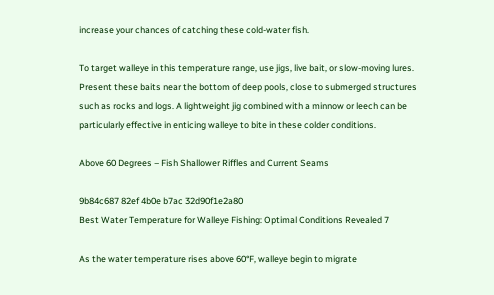increase your chances of catching these cold-water fish.

To target walleye in this temperature range, use jigs, live bait, or slow-moving lures. Present these baits near the bottom of deep pools, close to submerged structures such as rocks and logs. A lightweight jig combined with a minnow or leech can be particularly effective in enticing walleye to bite in these colder conditions.

Above 60 Degrees – Fish Shallower Riffles and Current Seams

9b84c687 82ef 4b0e b7ac 32d90f1e2a80
Best Water Temperature for Walleye Fishing: Optimal Conditions Revealed 7

As the water temperature rises above 60°F, walleye begin to migrate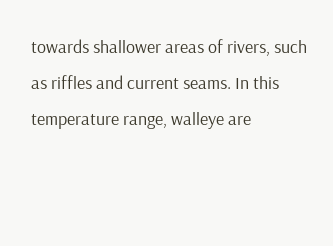towards shallower areas of rivers, such as riffles and current seams. In this temperature range, walleye are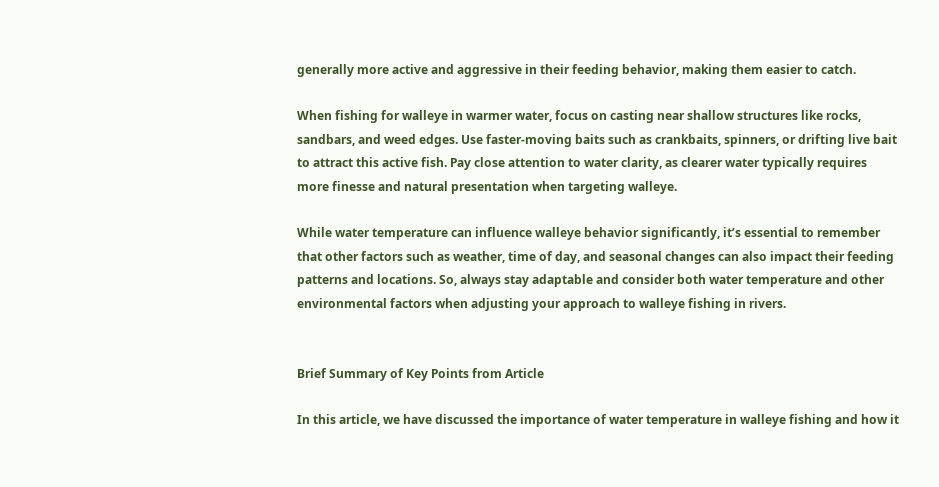generally more active and aggressive in their feeding behavior, making them easier to catch.

When fishing for walleye in warmer water, focus on casting near shallow structures like rocks, sandbars, and weed edges. Use faster-moving baits such as crankbaits, spinners, or drifting live bait to attract this active fish. Pay close attention to water clarity, as clearer water typically requires more finesse and natural presentation when targeting walleye.

While water temperature can influence walleye behavior significantly, it’s essential to remember that other factors such as weather, time of day, and seasonal changes can also impact their feeding patterns and locations. So, always stay adaptable and consider both water temperature and other environmental factors when adjusting your approach to walleye fishing in rivers.


Brief Summary of Key Points from Article

In this article, we have discussed the importance of water temperature in walleye fishing and how it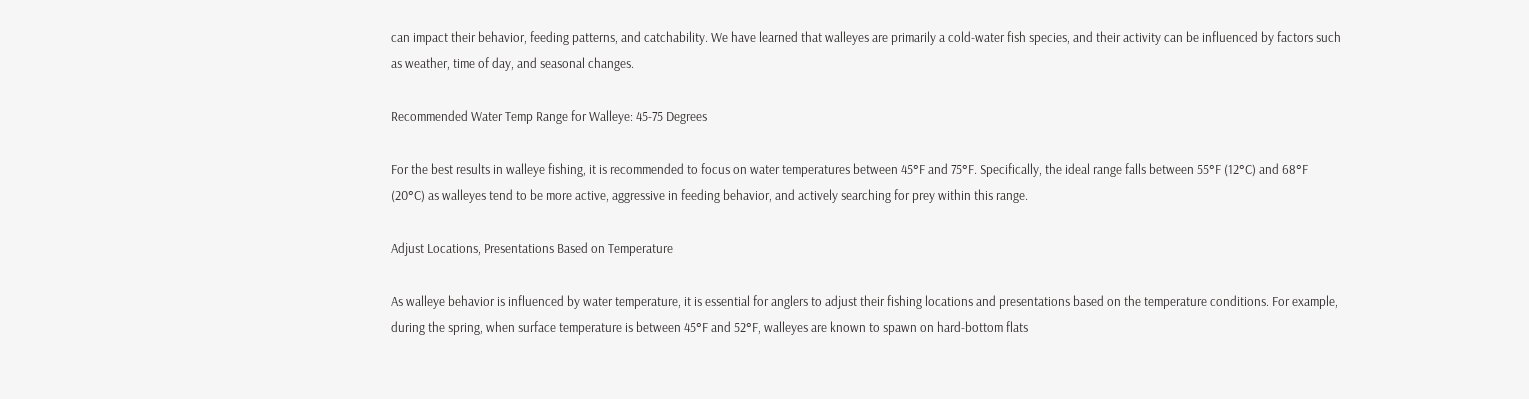can impact their behavior, feeding patterns, and catchability. We have learned that walleyes are primarily a cold-water fish species, and their activity can be influenced by factors such as weather, time of day, and seasonal changes.

Recommended Water Temp Range for Walleye: 45-75 Degrees

For the best results in walleye fishing, it is recommended to focus on water temperatures between 45°F and 75°F. Specifically, the ideal range falls between 55°F (12°C) and 68°F (20°C) as walleyes tend to be more active, aggressive in feeding behavior, and actively searching for prey within this range.

Adjust Locations, Presentations Based on Temperature

As walleye behavior is influenced by water temperature, it is essential for anglers to adjust their fishing locations and presentations based on the temperature conditions. For example, during the spring, when surface temperature is between 45°F and 52°F, walleyes are known to spawn on hard-bottom flats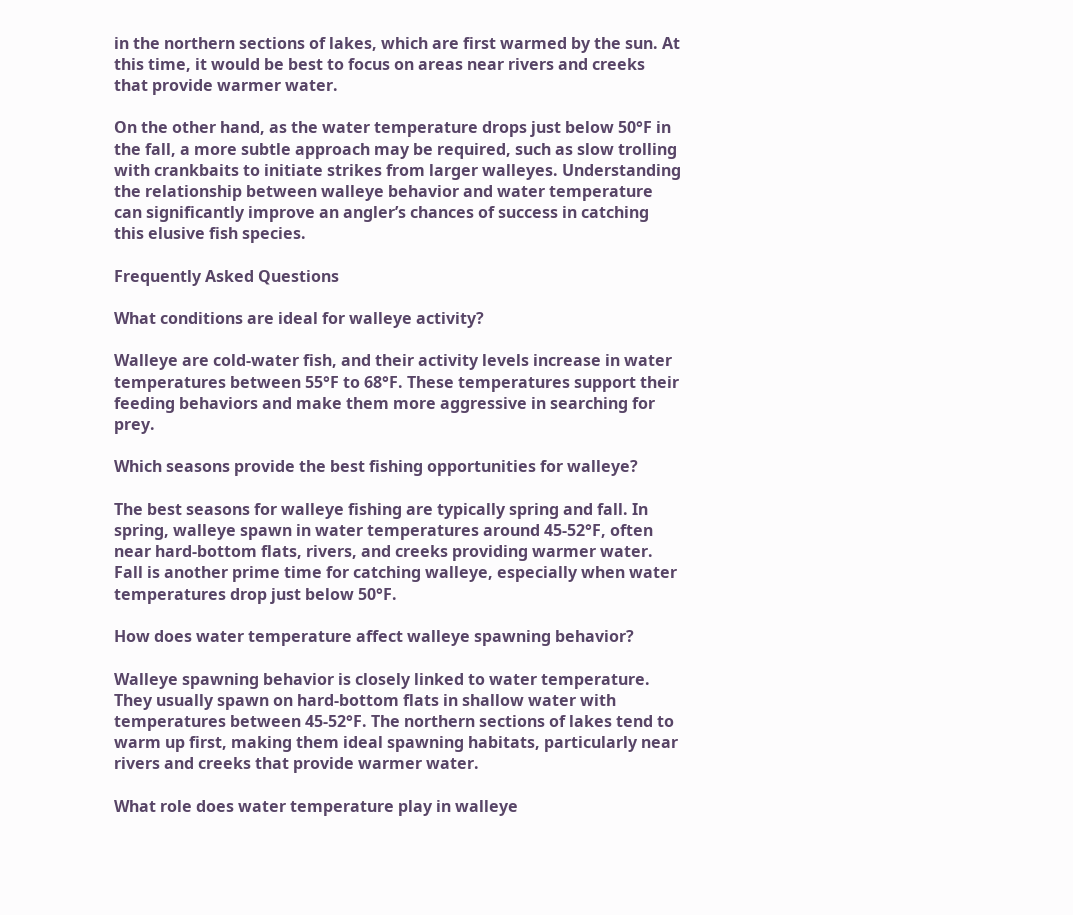in the northern sections of lakes, which are first warmed by the sun. At this time, it would be best to focus on areas near rivers and creeks that provide warmer water.

On the other hand, as the water temperature drops just below 50°F in the fall, a more subtle approach may be required, such as slow trolling with crankbaits to initiate strikes from larger walleyes. Understanding the relationship between walleye behavior and water temperature can significantly improve an angler’s chances of success in catching this elusive fish species.

Frequently Asked Questions

What conditions are ideal for walleye activity?

Walleye are cold-water fish, and their activity levels increase in water temperatures between 55°F to 68°F. These temperatures support their feeding behaviors and make them more aggressive in searching for prey.

Which seasons provide the best fishing opportunities for walleye?

The best seasons for walleye fishing are typically spring and fall. In spring, walleye spawn in water temperatures around 45-52°F, often near hard-bottom flats, rivers, and creeks providing warmer water. Fall is another prime time for catching walleye, especially when water temperatures drop just below 50°F.

How does water temperature affect walleye spawning behavior?

Walleye spawning behavior is closely linked to water temperature. They usually spawn on hard-bottom flats in shallow water with temperatures between 45-52°F. The northern sections of lakes tend to warm up first, making them ideal spawning habitats, particularly near rivers and creeks that provide warmer water.

What role does water temperature play in walleye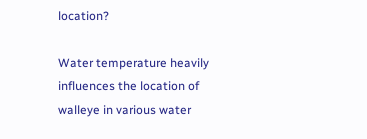location?

Water temperature heavily influences the location of walleye in various water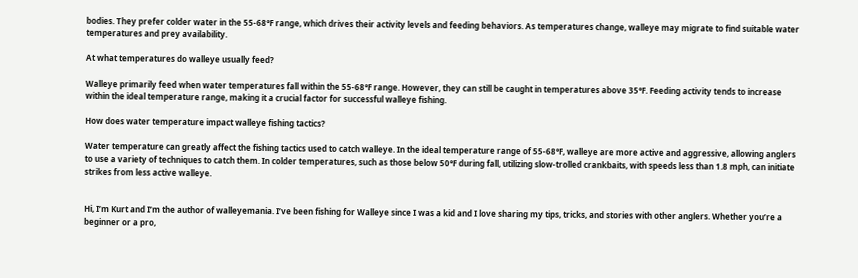bodies. They prefer colder water in the 55-68°F range, which drives their activity levels and feeding behaviors. As temperatures change, walleye may migrate to find suitable water temperatures and prey availability.

At what temperatures do walleye usually feed?

Walleye primarily feed when water temperatures fall within the 55-68°F range. However, they can still be caught in temperatures above 35°F. Feeding activity tends to increase within the ideal temperature range, making it a crucial factor for successful walleye fishing.

How does water temperature impact walleye fishing tactics?

Water temperature can greatly affect the fishing tactics used to catch walleye. In the ideal temperature range of 55-68°F, walleye are more active and aggressive, allowing anglers to use a variety of techniques to catch them. In colder temperatures, such as those below 50°F during fall, utilizing slow-trolled crankbaits, with speeds less than 1.8 mph, can initiate strikes from less active walleye.


Hi, I’m Kurt and I’m the author of walleyemania. I’ve been fishing for Walleye since I was a kid and I love sharing my tips, tricks, and stories with other anglers. Whether you’re a beginner or a pro,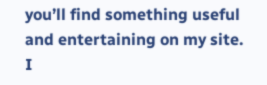you’ll find something useful and entertaining on my site. I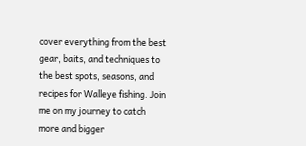cover everything from the best gear, baits, and techniques to the best spots, seasons, and recipes for Walleye fishing. Join me on my journey to catch more and bigger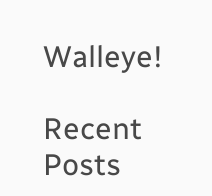Walleye!

Recent Posts